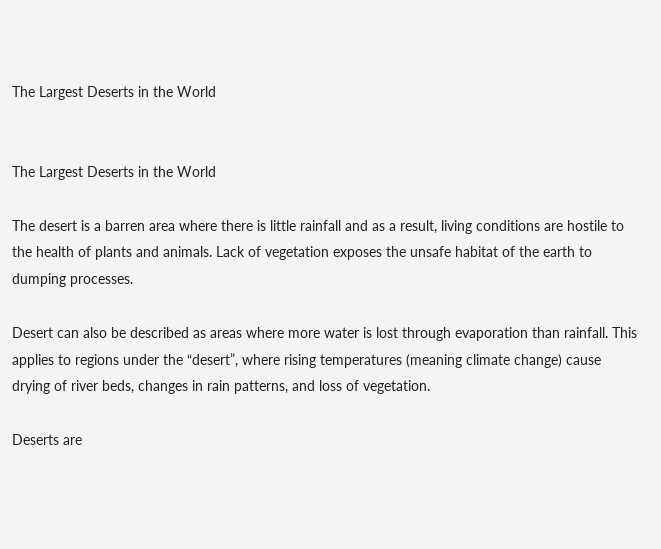The Largest Deserts in the World


The Largest Deserts in the World

The desert is a barren area where there is little rainfall and as a result, living conditions are hostile to the health of plants and animals. Lack of vegetation exposes the unsafe habitat of the earth to dumping processes.

Desert can also be described as areas where more water is lost through evaporation than rainfall. This applies to regions under the “desert”, where rising temperatures (meaning climate change) cause drying of river beds, changes in rain patterns, and loss of vegetation.

Deserts are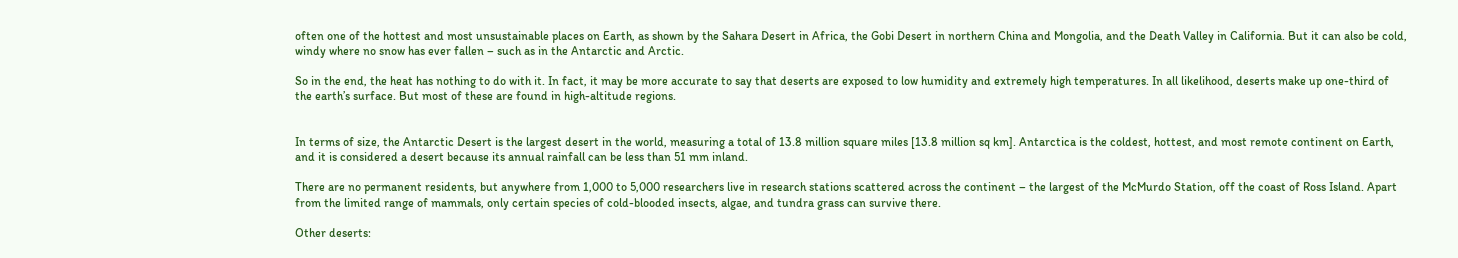often one of the hottest and most unsustainable places on Earth, as shown by the Sahara Desert in Africa, the Gobi Desert in northern China and Mongolia, and the Death Valley in California. But it can also be cold, windy where no snow has ever fallen – such as in the Antarctic and Arctic.

So in the end, the heat has nothing to do with it. In fact, it may be more accurate to say that deserts are exposed to low humidity and extremely high temperatures. In all likelihood, deserts make up one-third of the earth’s surface. But most of these are found in high-altitude regions.


In terms of size, the Antarctic Desert is the largest desert in the world, measuring a total of 13.8 million square miles [13.8 million sq km]. Antarctica is the coldest, hottest, and most remote continent on Earth, and it is considered a desert because its annual rainfall can be less than 51 mm inland.

There are no permanent residents, but anywhere from 1,000 to 5,000 researchers live in research stations scattered across the continent – the largest of the McMurdo Station, off the coast of Ross Island. Apart from the limited range of mammals, only certain species of cold-blooded insects, algae, and tundra grass can survive there.

Other deserts: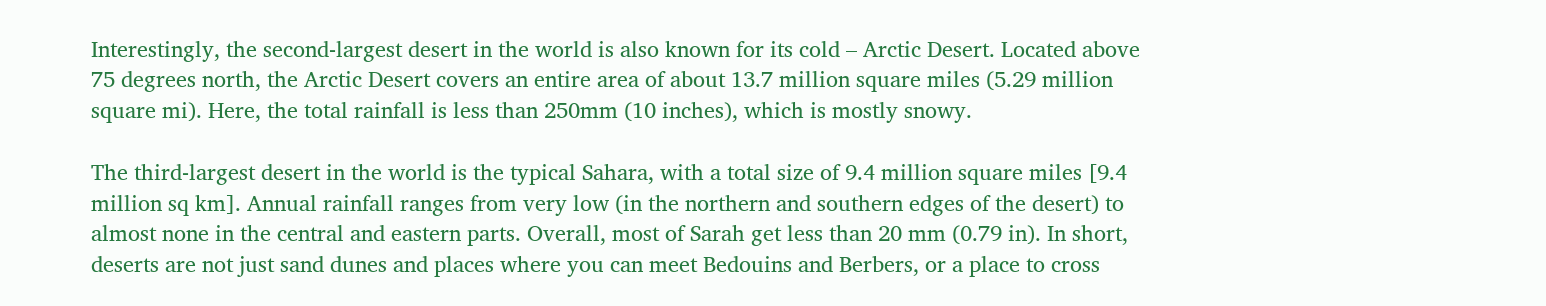Interestingly, the second-largest desert in the world is also known for its cold – Arctic Desert. Located above 75 degrees north, the Arctic Desert covers an entire area of about 13.7 million square miles (5.29 million square mi). Here, the total rainfall is less than 250mm (10 inches), which is mostly snowy.

The third-largest desert in the world is the typical Sahara, with a total size of 9.4 million square miles [9.4 million sq km]. Annual rainfall ranges from very low (in the northern and southern edges of the desert) to almost none in the central and eastern parts. Overall, most of Sarah get less than 20 mm (0.79 in). In short, deserts are not just sand dunes and places where you can meet Bedouins and Berbers, or a place to cross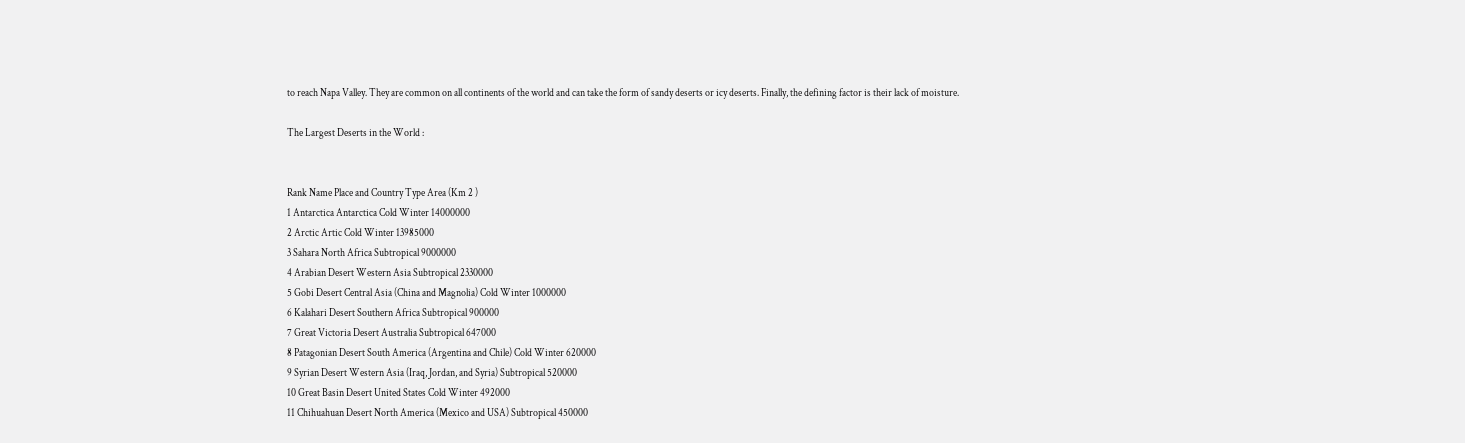to reach Napa Valley. They are common on all continents of the world and can take the form of sandy deserts or icy deserts. Finally, the defining factor is their lack of moisture.

The Largest Deserts in the World :


Rank Name Place and Country Type Area (Km 2 )
1 Antarctica Antarctica Cold Winter 14000000
2 Arctic Artic Cold Winter 13985000
3 Sahara North Africa Subtropical 9000000
4 Arabian Desert Western Asia Subtropical 2330000
5 Gobi Desert Central Asia (China and Magnolia) Cold Winter 1000000
6 Kalahari Desert Southern Africa Subtropical 900000
7 Great Victoria Desert Australia Subtropical 647000
8 Patagonian Desert South America (Argentina and Chile) Cold Winter 620000
9 Syrian Desert Western Asia (Iraq, Jordan, and Syria) Subtropical 520000
10 Great Basin Desert United States Cold Winter 492000
11 Chihuahuan Desert North America (Mexico and USA) Subtropical 450000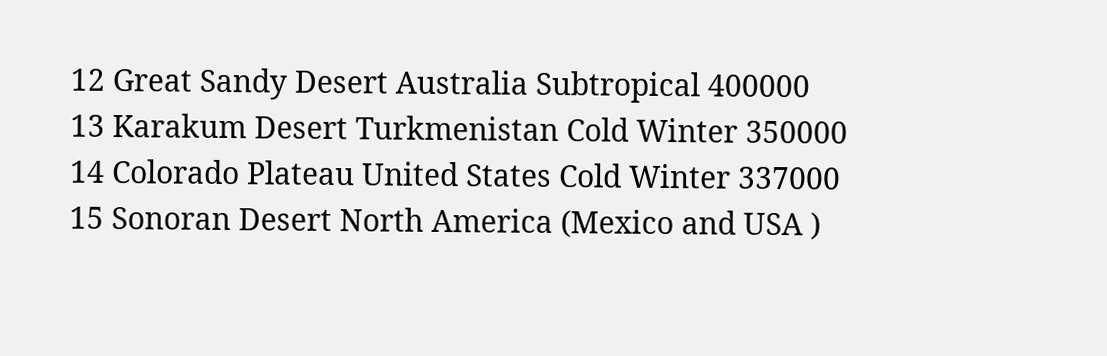12 Great Sandy Desert Australia Subtropical 400000
13 Karakum Desert Turkmenistan Cold Winter 350000
14 Colorado Plateau United States Cold Winter 337000
15 Sonoran Desert North America (Mexico and USA )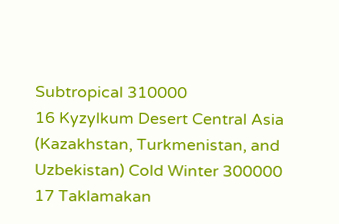Subtropical 310000
16 Kyzylkum Desert Central Asia (Kazakhstan, Turkmenistan, and Uzbekistan) Cold Winter 300000
17 Taklamakan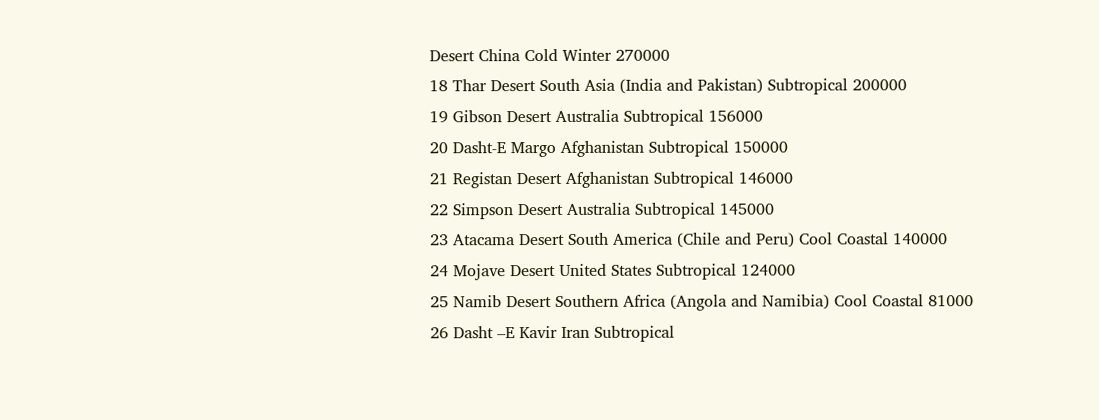Desert China Cold Winter 270000
18 Thar Desert South Asia (India and Pakistan) Subtropical 200000
19 Gibson Desert Australia Subtropical 156000
20 Dasht-E Margo Afghanistan Subtropical 150000
21 Registan Desert Afghanistan Subtropical 146000
22 Simpson Desert Australia Subtropical 145000
23 Atacama Desert South America (Chile and Peru) Cool Coastal 140000
24 Mojave Desert United States Subtropical 124000
25 Namib Desert Southern Africa (Angola and Namibia) Cool Coastal 81000
26 Dasht –E Kavir Iran Subtropical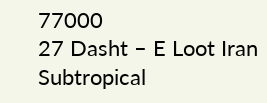77000
27 Dasht – E Loot Iran Subtropical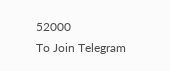52000
To Join Telegram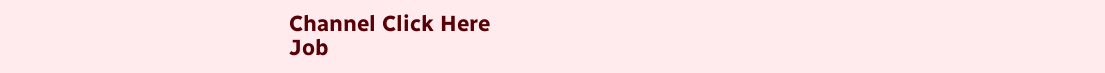Channel Click Here
Job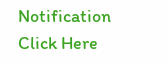Notification Click Here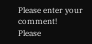Please enter your comment!
Please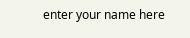enter your name here